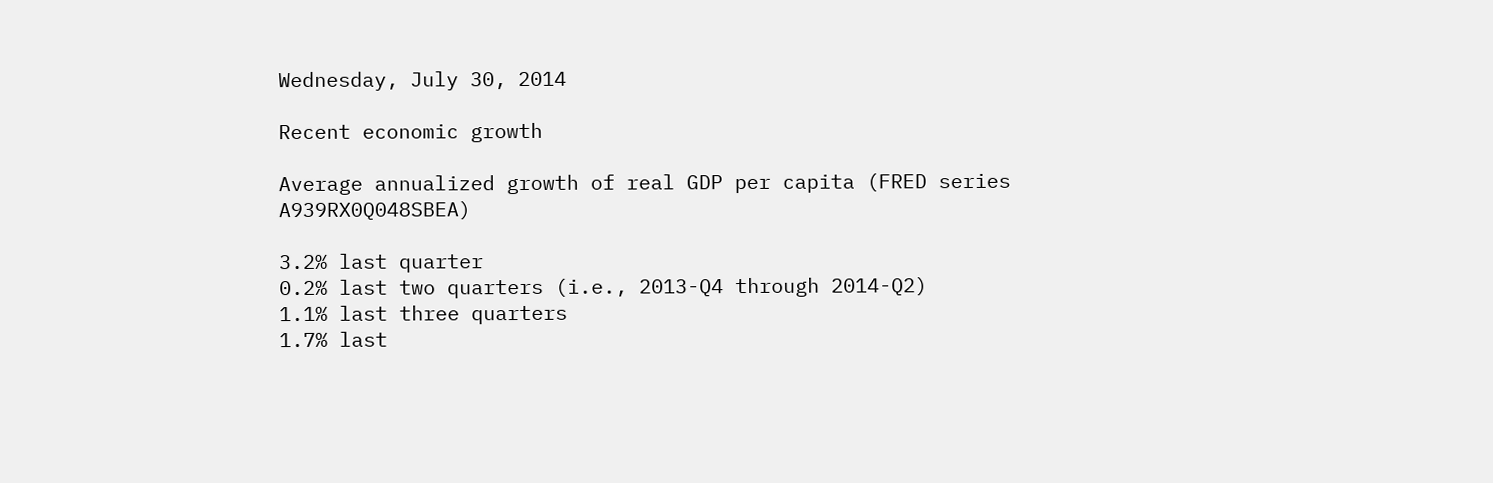Wednesday, July 30, 2014

Recent economic growth

Average annualized growth of real GDP per capita (FRED series A939RX0Q048SBEA)

3.2% last quarter
0.2% last two quarters (i.e., 2013-Q4 through 2014-Q2)
1.1% last three quarters
1.7% last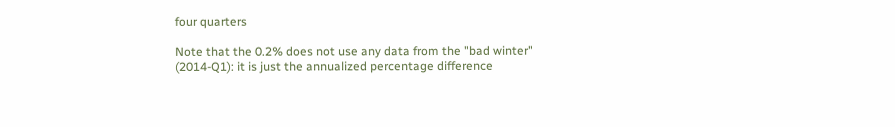four quarters

Note that the 0.2% does not use any data from the "bad winter" (2014-Q1): it is just the annualized percentage difference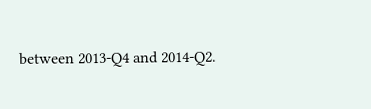between 2013-Q4 and 2014-Q2.